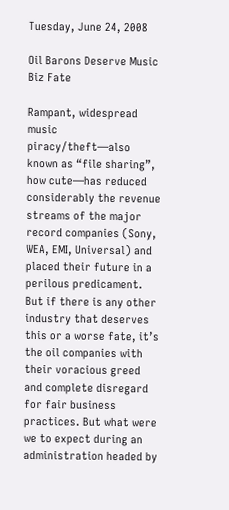Tuesday, June 24, 2008

Oil Barons Deserve Music Biz Fate

Rampant, widespread music piracy/theft—also known as “file sharing”, how cute—has reduced considerably the revenue streams of the major record companies (Sony, WEA, EMI, Universal) and placed their future in a perilous predicament. But if there is any other industry that deserves this or a worse fate, it’s the oil companies with their voracious greed and complete disregard for fair business practices. But what were we to expect during an administration headed by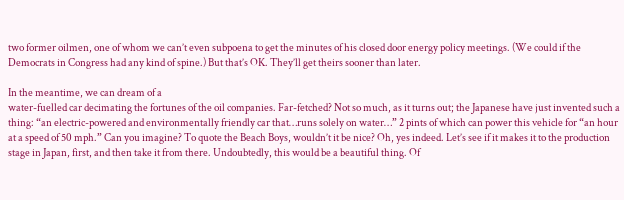two former oilmen, one of whom we can’t even subpoena to get the minutes of his closed door energy policy meetings. (We could if the Democrats in Congress had any kind of spine.) But that’s OK. They’ll get theirs sooner than later.

In the meantime, we can dream of a
water-fuelled car decimating the fortunes of the oil companies. Far-fetched? Not so much, as it turns out; the Japanese have just invented such a thing: “an electric-powered and environmentally friendly car that…runs solely on water…” 2 pints of which can power this vehicle for “an hour at a speed of 50 mph.” Can you imagine? To quote the Beach Boys, wouldn’t it be nice? Oh, yes indeed. Let’s see if it makes it to the production stage in Japan, first, and then take it from there. Undoubtedly, this would be a beautiful thing. Of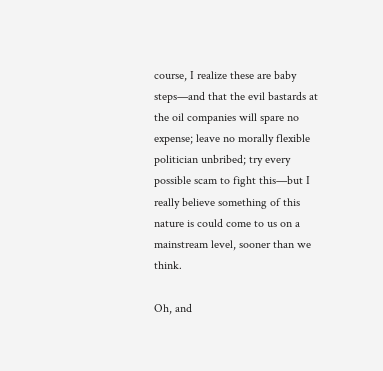course, I realize these are baby steps—and that the evil bastards at the oil companies will spare no expense; leave no morally flexible politician unbribed; try every possible scam to fight this—but I really believe something of this nature is could come to us on a mainstream level, sooner than we think.

Oh, and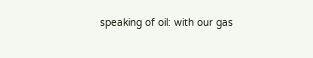speaking of oil: with our gas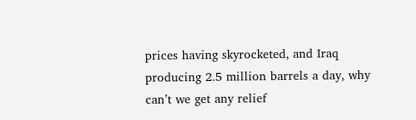prices having skyrocketed, and Iraq producing 2.5 million barrels a day, why can’t we get any relief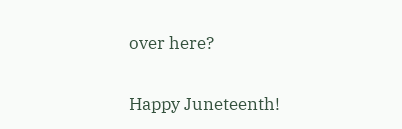over here?

Happy Juneteenth!